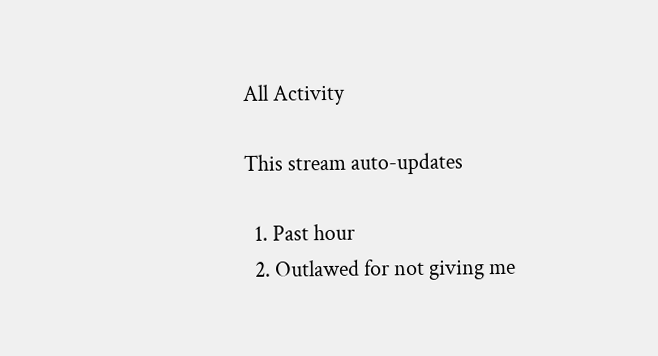All Activity

This stream auto-updates

  1. Past hour
  2. Outlawed for not giving me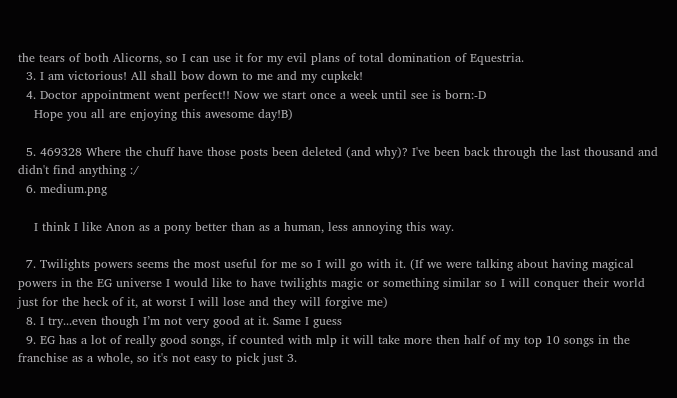the tears of both Alicorns, so I can use it for my evil plans of total domination of Equestria.
  3. I am victorious! All shall bow down to me and my cupkek!
  4. Doctor appointment went perfect!! Now we start once a week until see is born:-D
    Hope you all are enjoying this awesome day!B)

  5. 469328 Where the chuff have those posts been deleted (and why)? I've been back through the last thousand and didn't find anything :/
  6. medium.png

    I think I like Anon as a pony better than as a human, less annoying this way.

  7. Twilights powers seems the most useful for me so I will go with it. (If we were talking about having magical powers in the EG universe I would like to have twilights magic or something similar so I will conquer their world just for the heck of it, at worst I will lose and they will forgive me)
  8. I try...even though I’m not very good at it. Same I guess
  9. EG has a lot of really good songs, if counted with mlp it will take more then half of my top 10 songs in the franchise as a whole, so it's not easy to pick just 3.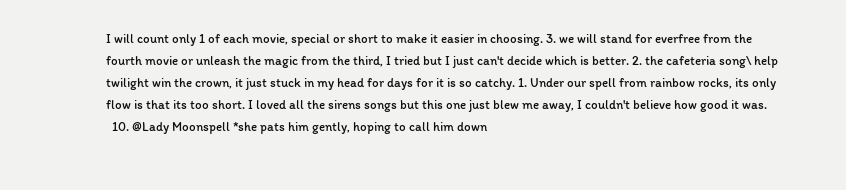I will count only 1 of each movie, special or short to make it easier in choosing. 3. we will stand for everfree from the fourth movie or unleash the magic from the third, I tried but I just can't decide which is better. 2. the cafeteria song\ help twilight win the crown, it just stuck in my head for days for it is so catchy. 1. Under our spell from rainbow rocks, its only flow is that its too short. I loved all the sirens songs but this one just blew me away, I couldn't believe how good it was.
  10. @Lady Moonspell *she pats him gently, hoping to call him down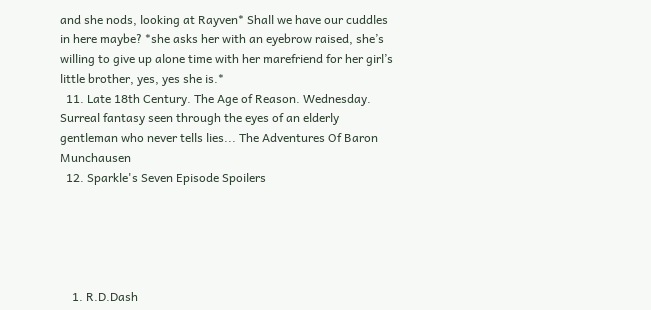and she nods, looking at Rayven* Shall we have our cuddles in here maybe? *she asks her with an eyebrow raised, she’s willing to give up alone time with her marefriend for her girl’s little brother, yes, yes she is.*
  11. Late 18th Century. The Age of Reason. Wednesday. Surreal fantasy seen through the eyes of an elderly gentleman who never tells lies... The Adventures Of Baron Munchausen
  12. Sparkle's Seven Episode Spoilers





    1. R.D.Dash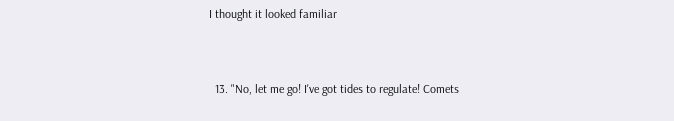I thought it looked familiar



  13. "No, let me go! I've got tides to regulate! Comets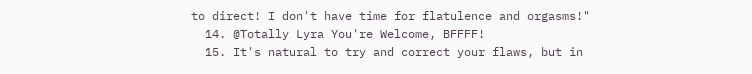to direct! I don't have time for flatulence and orgasms!"
  14. @Totally Lyra You're Welcome, BFFFF!
  15. It's natural to try and correct your flaws, but in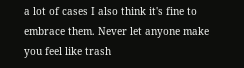a lot of cases I also think it's fine to embrace them. Never let anyone make you feel like trash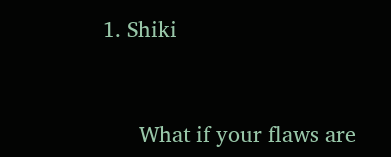1. Shiki


      What if your flaws are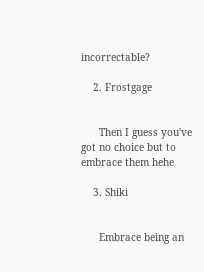incorrectable?

    2. Frostgage


      Then I guess you've got no choice but to embrace them hehe

    3. Shiki


      Embrace being an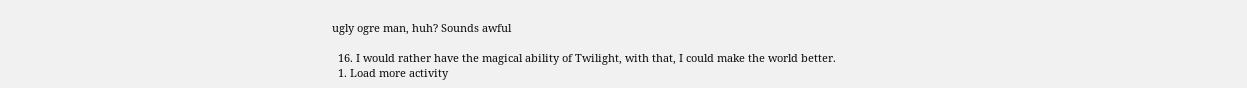ugly ogre man, huh? Sounds awful

  16. I would rather have the magical ability of Twilight, with that, I could make the world better.
  1. Load more activity